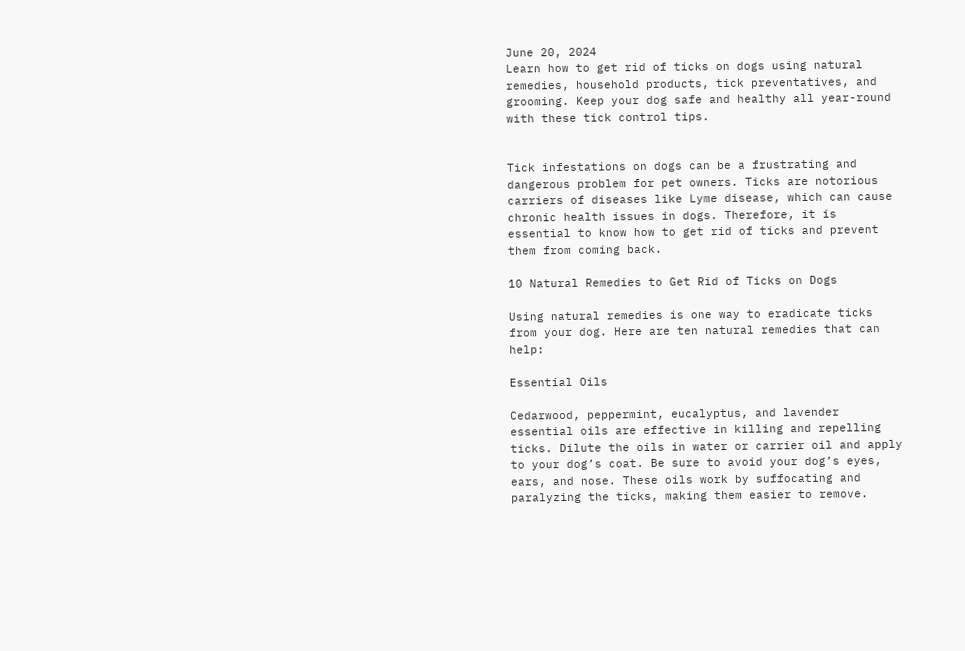June 20, 2024
Learn how to get rid of ticks on dogs using natural remedies, household products, tick preventatives, and grooming. Keep your dog safe and healthy all year-round with these tick control tips.


Tick infestations on dogs can be a frustrating and dangerous problem for pet owners. Ticks are notorious carriers of diseases like Lyme disease, which can cause chronic health issues in dogs. Therefore, it is essential to know how to get rid of ticks and prevent them from coming back.

10 Natural Remedies to Get Rid of Ticks on Dogs

Using natural remedies is one way to eradicate ticks from your dog. Here are ten natural remedies that can help:

Essential Oils

Cedarwood, peppermint, eucalyptus, and lavender essential oils are effective in killing and repelling ticks. Dilute the oils in water or carrier oil and apply to your dog’s coat. Be sure to avoid your dog’s eyes, ears, and nose. These oils work by suffocating and paralyzing the ticks, making them easier to remove.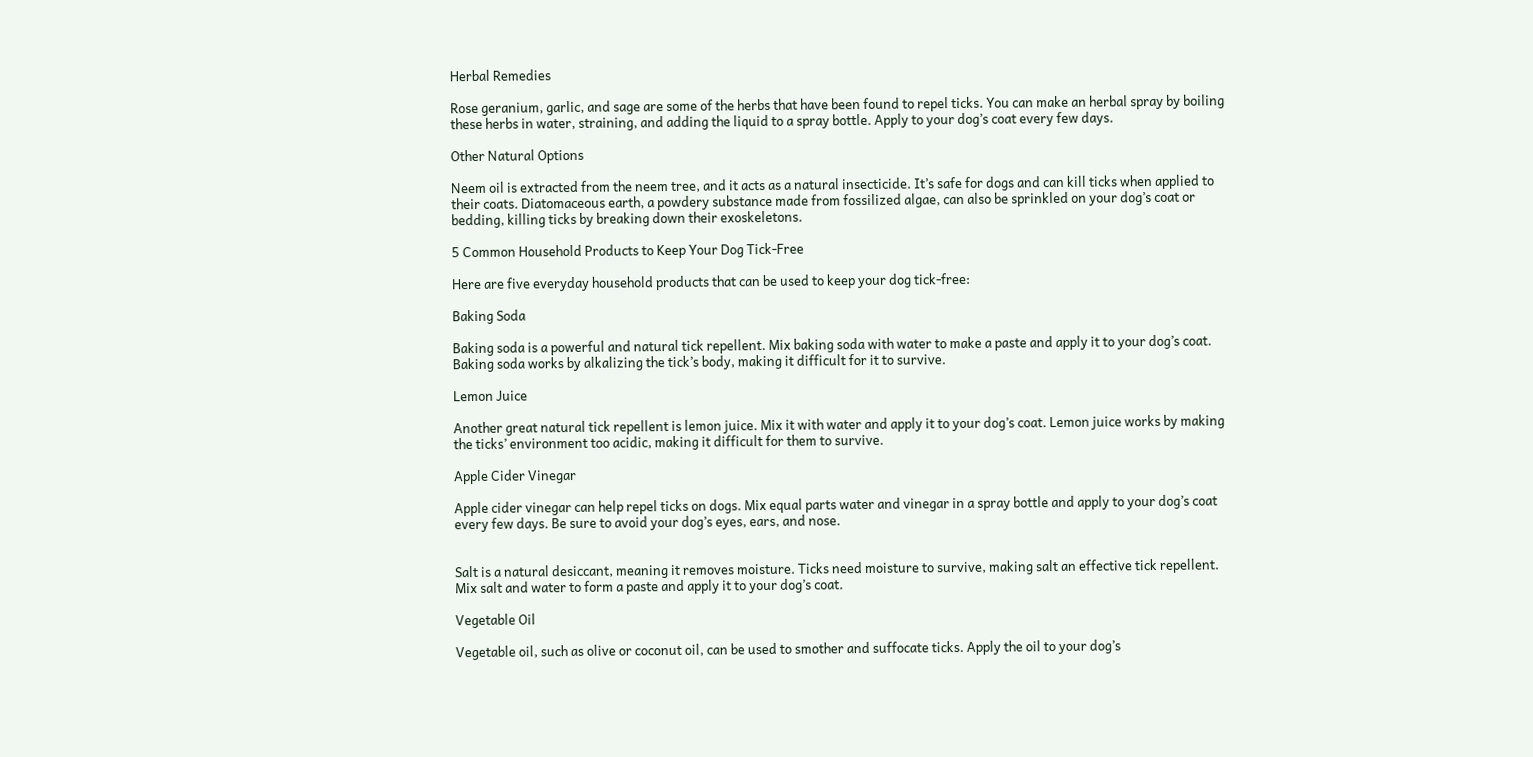Herbal Remedies

Rose geranium, garlic, and sage are some of the herbs that have been found to repel ticks. You can make an herbal spray by boiling these herbs in water, straining, and adding the liquid to a spray bottle. Apply to your dog’s coat every few days.

Other Natural Options

Neem oil is extracted from the neem tree, and it acts as a natural insecticide. It’s safe for dogs and can kill ticks when applied to their coats. Diatomaceous earth, a powdery substance made from fossilized algae, can also be sprinkled on your dog’s coat or bedding, killing ticks by breaking down their exoskeletons.

5 Common Household Products to Keep Your Dog Tick-Free

Here are five everyday household products that can be used to keep your dog tick-free:

Baking Soda

Baking soda is a powerful and natural tick repellent. Mix baking soda with water to make a paste and apply it to your dog’s coat. Baking soda works by alkalizing the tick’s body, making it difficult for it to survive.

Lemon Juice

Another great natural tick repellent is lemon juice. Mix it with water and apply it to your dog’s coat. Lemon juice works by making the ticks’ environment too acidic, making it difficult for them to survive.

Apple Cider Vinegar

Apple cider vinegar can help repel ticks on dogs. Mix equal parts water and vinegar in a spray bottle and apply to your dog’s coat every few days. Be sure to avoid your dog’s eyes, ears, and nose.


Salt is a natural desiccant, meaning it removes moisture. Ticks need moisture to survive, making salt an effective tick repellent. Mix salt and water to form a paste and apply it to your dog’s coat.

Vegetable Oil

Vegetable oil, such as olive or coconut oil, can be used to smother and suffocate ticks. Apply the oil to your dog’s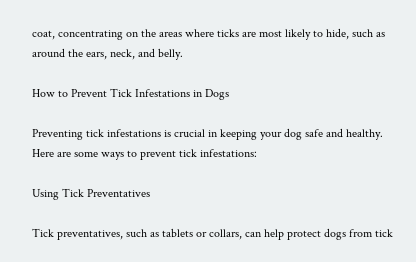coat, concentrating on the areas where ticks are most likely to hide, such as around the ears, neck, and belly.

How to Prevent Tick Infestations in Dogs

Preventing tick infestations is crucial in keeping your dog safe and healthy. Here are some ways to prevent tick infestations:

Using Tick Preventatives

Tick preventatives, such as tablets or collars, can help protect dogs from tick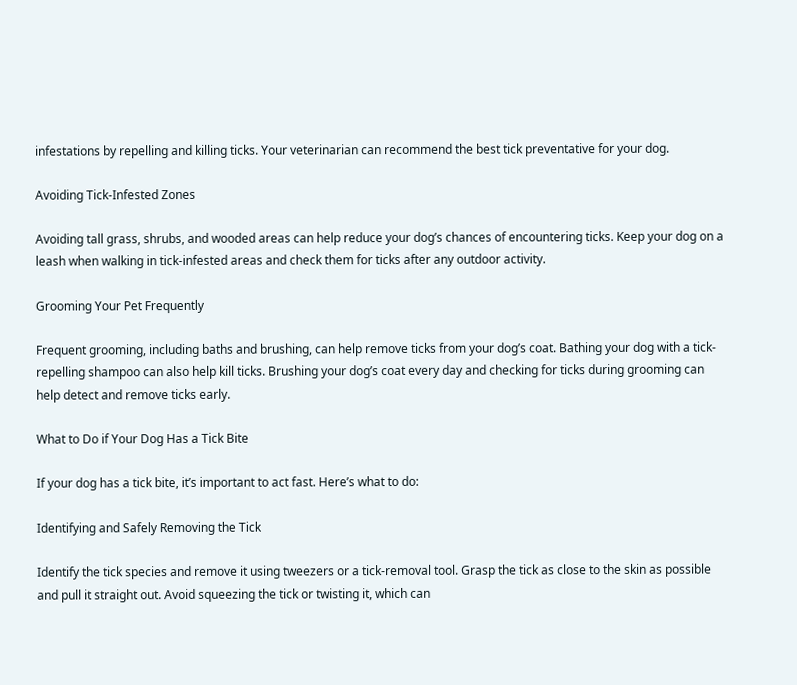infestations by repelling and killing ticks. Your veterinarian can recommend the best tick preventative for your dog.

Avoiding Tick-Infested Zones

Avoiding tall grass, shrubs, and wooded areas can help reduce your dog’s chances of encountering ticks. Keep your dog on a leash when walking in tick-infested areas and check them for ticks after any outdoor activity.

Grooming Your Pet Frequently

Frequent grooming, including baths and brushing, can help remove ticks from your dog’s coat. Bathing your dog with a tick-repelling shampoo can also help kill ticks. Brushing your dog’s coat every day and checking for ticks during grooming can help detect and remove ticks early.

What to Do if Your Dog Has a Tick Bite

If your dog has a tick bite, it’s important to act fast. Here’s what to do:

Identifying and Safely Removing the Tick

Identify the tick species and remove it using tweezers or a tick-removal tool. Grasp the tick as close to the skin as possible and pull it straight out. Avoid squeezing the tick or twisting it, which can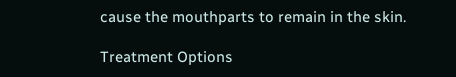cause the mouthparts to remain in the skin.

Treatment Options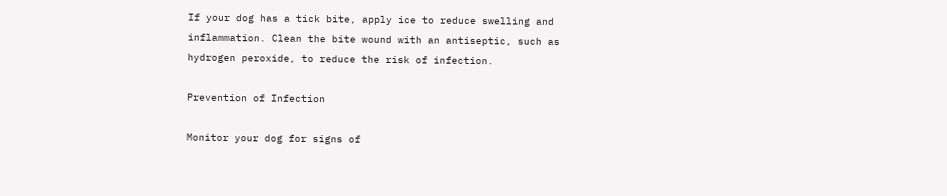If your dog has a tick bite, apply ice to reduce swelling and inflammation. Clean the bite wound with an antiseptic, such as hydrogen peroxide, to reduce the risk of infection.

Prevention of Infection

Monitor your dog for signs of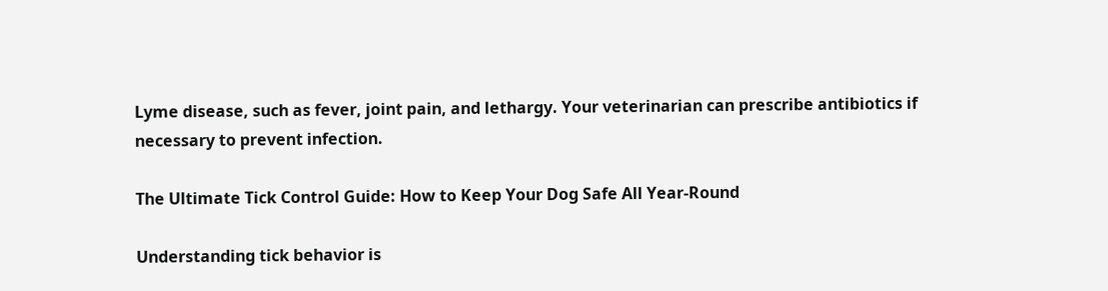Lyme disease, such as fever, joint pain, and lethargy. Your veterinarian can prescribe antibiotics if necessary to prevent infection.

The Ultimate Tick Control Guide: How to Keep Your Dog Safe All Year-Round

Understanding tick behavior is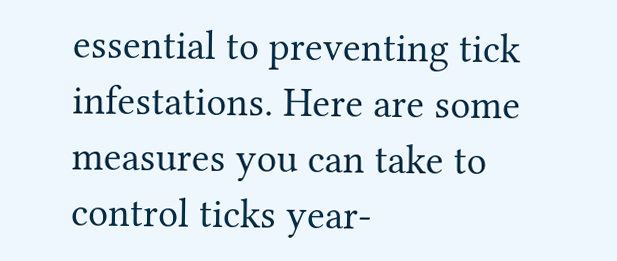essential to preventing tick infestations. Here are some measures you can take to control ticks year-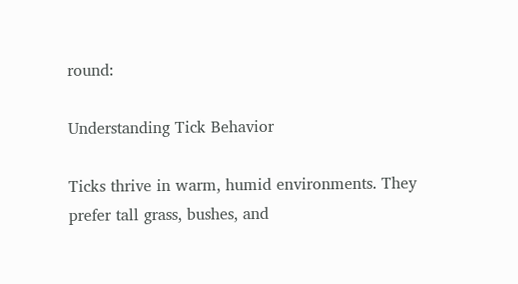round:

Understanding Tick Behavior

Ticks thrive in warm, humid environments. They prefer tall grass, bushes, and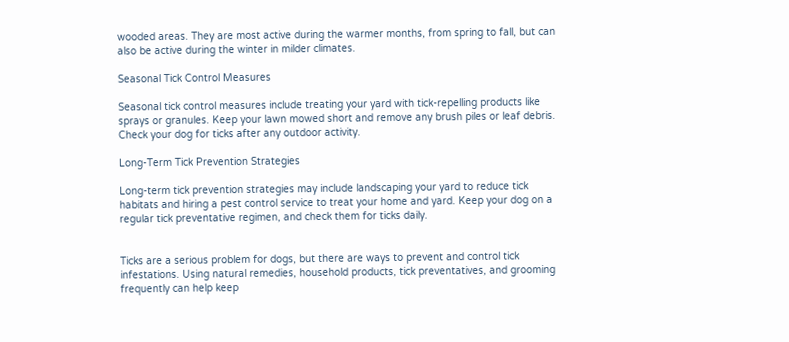wooded areas. They are most active during the warmer months, from spring to fall, but can also be active during the winter in milder climates.

Seasonal Tick Control Measures

Seasonal tick control measures include treating your yard with tick-repelling products like sprays or granules. Keep your lawn mowed short and remove any brush piles or leaf debris. Check your dog for ticks after any outdoor activity.

Long-Term Tick Prevention Strategies

Long-term tick prevention strategies may include landscaping your yard to reduce tick habitats and hiring a pest control service to treat your home and yard. Keep your dog on a regular tick preventative regimen, and check them for ticks daily.


Ticks are a serious problem for dogs, but there are ways to prevent and control tick infestations. Using natural remedies, household products, tick preventatives, and grooming frequently can help keep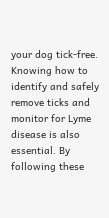your dog tick-free. Knowing how to identify and safely remove ticks and monitor for Lyme disease is also essential. By following these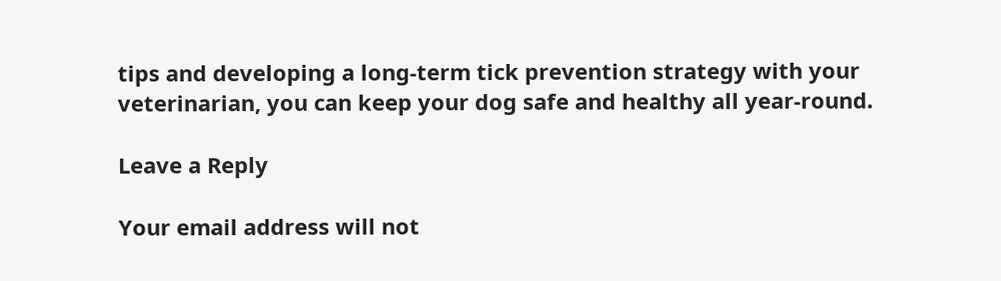tips and developing a long-term tick prevention strategy with your veterinarian, you can keep your dog safe and healthy all year-round.

Leave a Reply

Your email address will not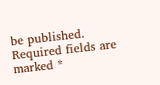be published. Required fields are marked *